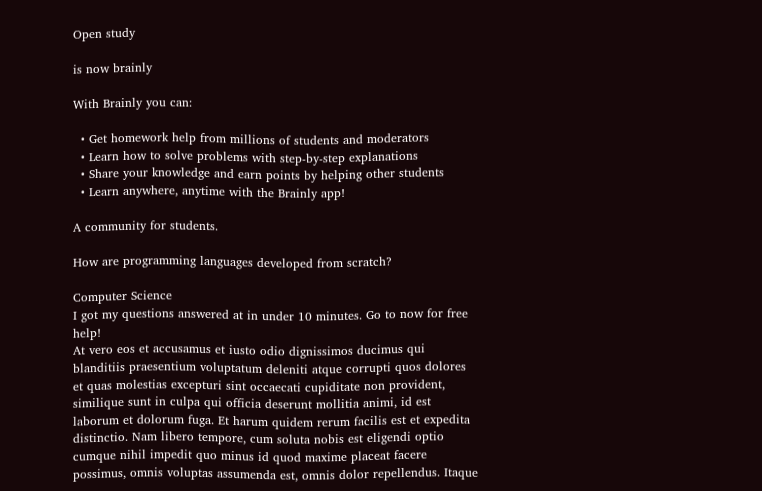Open study

is now brainly

With Brainly you can:

  • Get homework help from millions of students and moderators
  • Learn how to solve problems with step-by-step explanations
  • Share your knowledge and earn points by helping other students
  • Learn anywhere, anytime with the Brainly app!

A community for students.

How are programming languages developed from scratch?

Computer Science
I got my questions answered at in under 10 minutes. Go to now for free help!
At vero eos et accusamus et iusto odio dignissimos ducimus qui blanditiis praesentium voluptatum deleniti atque corrupti quos dolores et quas molestias excepturi sint occaecati cupiditate non provident, similique sunt in culpa qui officia deserunt mollitia animi, id est laborum et dolorum fuga. Et harum quidem rerum facilis est et expedita distinctio. Nam libero tempore, cum soluta nobis est eligendi optio cumque nihil impedit quo minus id quod maxime placeat facere possimus, omnis voluptas assumenda est, omnis dolor repellendus. Itaque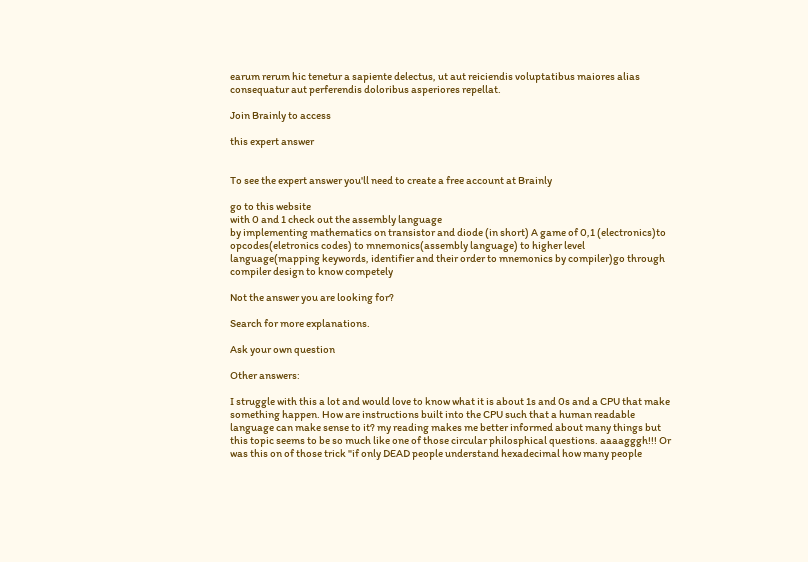earum rerum hic tenetur a sapiente delectus, ut aut reiciendis voluptatibus maiores alias consequatur aut perferendis doloribus asperiores repellat.

Join Brainly to access

this expert answer


To see the expert answer you'll need to create a free account at Brainly

go to this website
with 0 and 1 check out the assembly language
by implementing mathematics on transistor and diode (in short) A game of 0,1 (electronics)to opcodes(eletronics codes) to mnemonics(assembly language) to higher level language(mapping keywords, identifier and their order to mnemonics by compiler)go through compiler design to know competely

Not the answer you are looking for?

Search for more explanations.

Ask your own question

Other answers:

I struggle with this a lot and would love to know what it is about 1s and 0s and a CPU that make something happen. How are instructions built into the CPU such that a human readable language can make sense to it? my reading makes me better informed about many things but this topic seems to be so much like one of those circular philosphical questions. aaaagggh!!! Or was this on of those trick "if only DEAD people understand hexadecimal how many people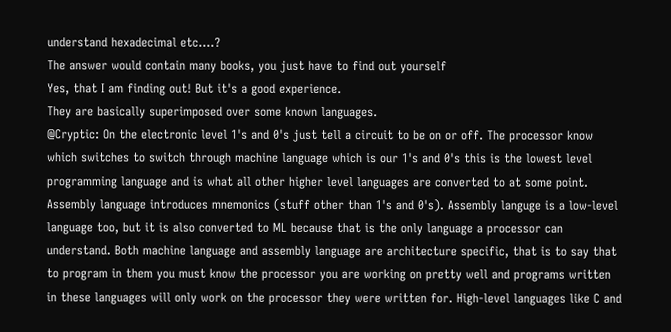understand hexadecimal etc....?
The answer would contain many books, you just have to find out yourself
Yes, that I am finding out! But it's a good experience.
They are basically superimposed over some known languages.
@Cryptic: On the electronic level 1's and 0's just tell a circuit to be on or off. The processor know which switches to switch through machine language which is our 1's and 0's this is the lowest level programming language and is what all other higher level languages are converted to at some point. Assembly language introduces mnemonics (stuff other than 1's and 0's). Assembly languge is a low-level language too, but it is also converted to ML because that is the only language a processor can understand. Both machine language and assembly language are architecture specific, that is to say that to program in them you must know the processor you are working on pretty well and programs written in these languages will only work on the processor they were written for. High-level languages like C and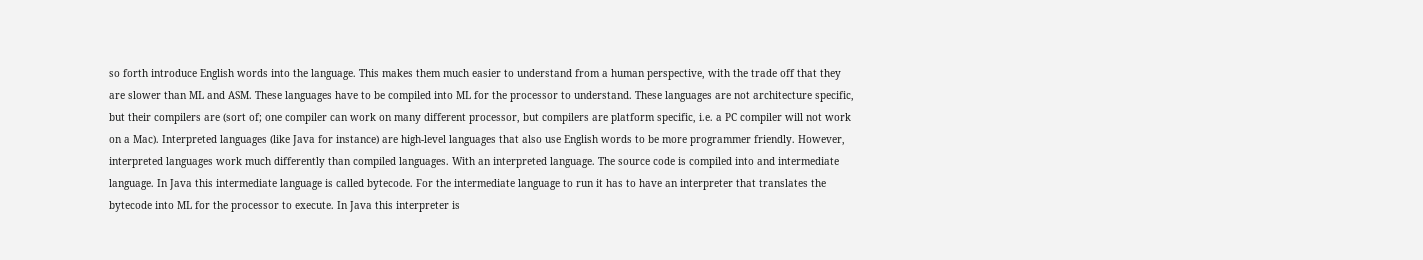so forth introduce English words into the language. This makes them much easier to understand from a human perspective, with the trade off that they are slower than ML and ASM. These languages have to be compiled into ML for the processor to understand. These languages are not architecture specific, but their compilers are (sort of; one compiler can work on many different processor, but compilers are platform specific, i.e. a PC compiler will not work on a Mac). Interpreted languages (like Java for instance) are high-level languages that also use English words to be more programmer friendly. However, interpreted languages work much differently than compiled languages. With an interpreted language. The source code is compiled into and intermediate language. In Java this intermediate language is called bytecode. For the intermediate language to run it has to have an interpreter that translates the bytecode into ML for the processor to execute. In Java this interpreter is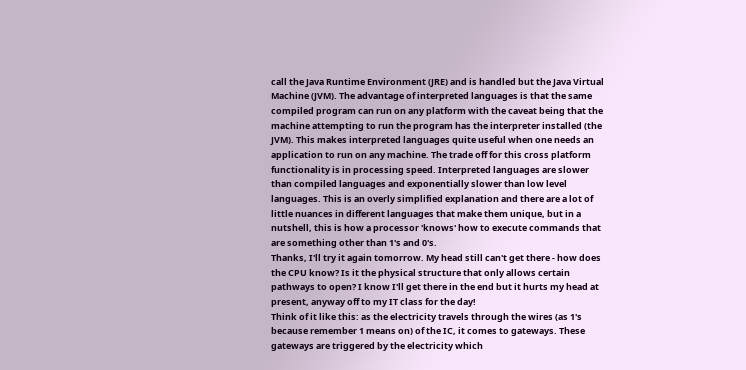call the Java Runtime Environment (JRE) and is handled but the Java Virtual Machine (JVM). The advantage of interpreted languages is that the same compiled program can run on any platform with the caveat being that the machine attempting to run the program has the interpreter installed (the JVM). This makes interpreted languages quite useful when one needs an application to run on any machine. The trade off for this cross platform functionality is in processing speed. Interpreted languages are slower than compiled languages and exponentially slower than low level languages. This is an overly simplified explanation and there are a lot of little nuances in different languages that make them unique, but in a nutshell, this is how a processor 'knows' how to execute commands that are something other than 1's and 0's.
Thanks, I'll try it again tomorrow. My head still can't get there - how does the CPU know? Is it the physical structure that only allows certain pathways to open? I know I'll get there in the end but it hurts my head at present, anyway off to my IT class for the day!
Think of it like this: as the electricity travels through the wires (as 1's because remember 1 means on) of the IC, it comes to gateways. These gateways are triggered by the electricity which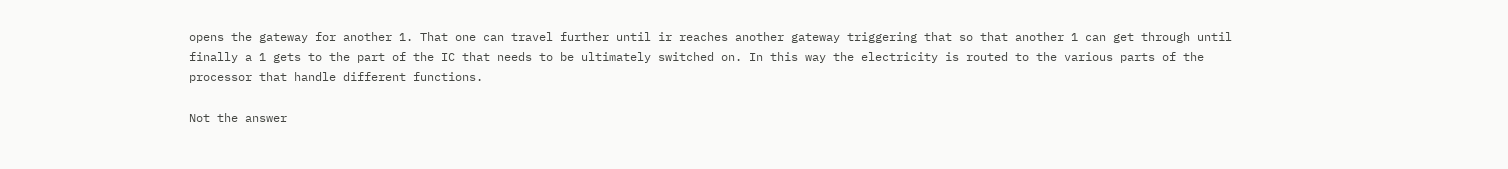opens the gateway for another 1. That one can travel further until ir reaches another gateway triggering that so that another 1 can get through until finally a 1 gets to the part of the IC that needs to be ultimately switched on. In this way the electricity is routed to the various parts of the processor that handle different functions.

Not the answer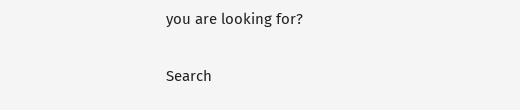you are looking for?

Search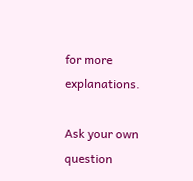for more explanations.

Ask your own question